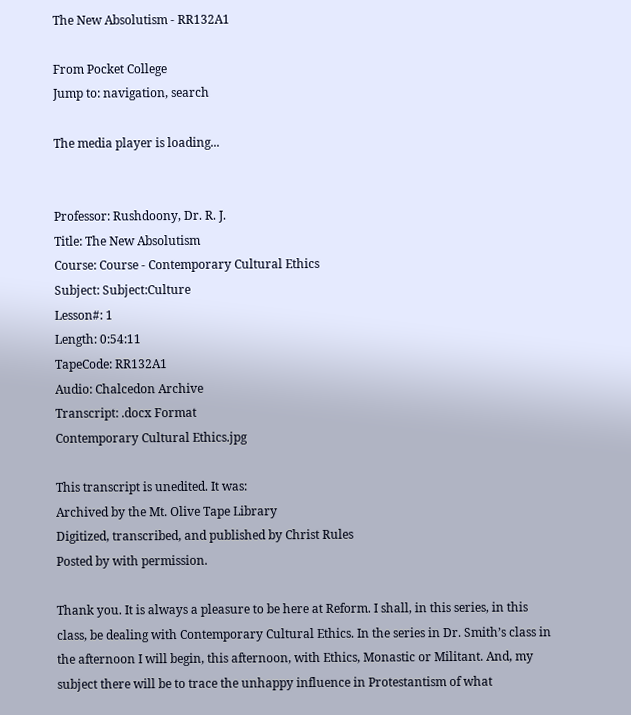The New Absolutism - RR132A1

From Pocket College
Jump to: navigation, search

The media player is loading...


Professor: Rushdoony, Dr. R. J.
Title: The New Absolutism
Course: Course - Contemporary Cultural Ethics
Subject: Subject:Culture
Lesson#: 1
Length: 0:54:11
TapeCode: RR132A1
Audio: Chalcedon Archive
Transcript: .docx Format
Contemporary Cultural Ethics.jpg

This transcript is unedited. It was:
Archived by the Mt. Olive Tape Library
Digitized, transcribed, and published by Christ Rules
Posted by with permission.

Thank you. It is always a pleasure to be here at Reform. I shall, in this series, in this class, be dealing with Contemporary Cultural Ethics. In the series in Dr. Smith’s class in the afternoon I will begin, this afternoon, with Ethics, Monastic or Militant. And, my subject there will be to trace the unhappy influence in Protestantism of what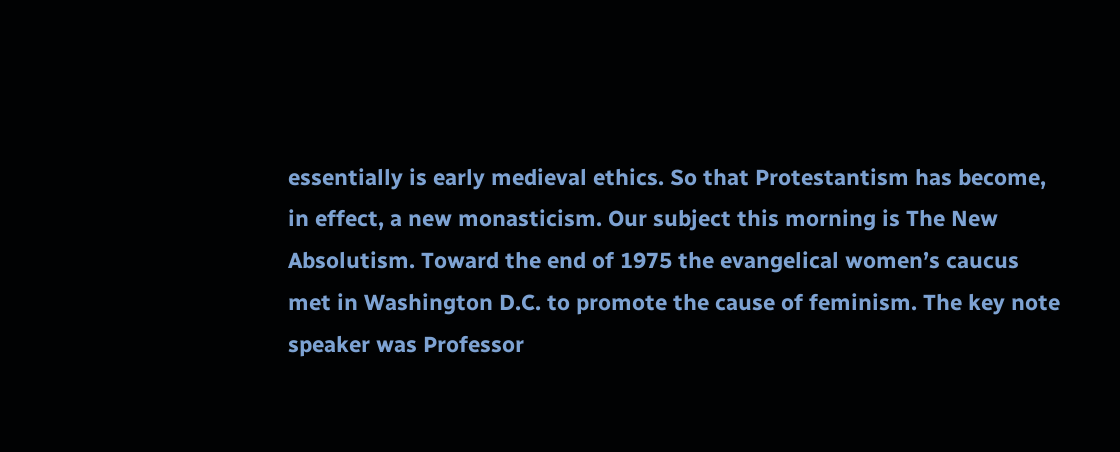essentially is early medieval ethics. So that Protestantism has become, in effect, a new monasticism. Our subject this morning is The New Absolutism. Toward the end of 1975 the evangelical women’s caucus met in Washington D.C. to promote the cause of feminism. The key note speaker was Professor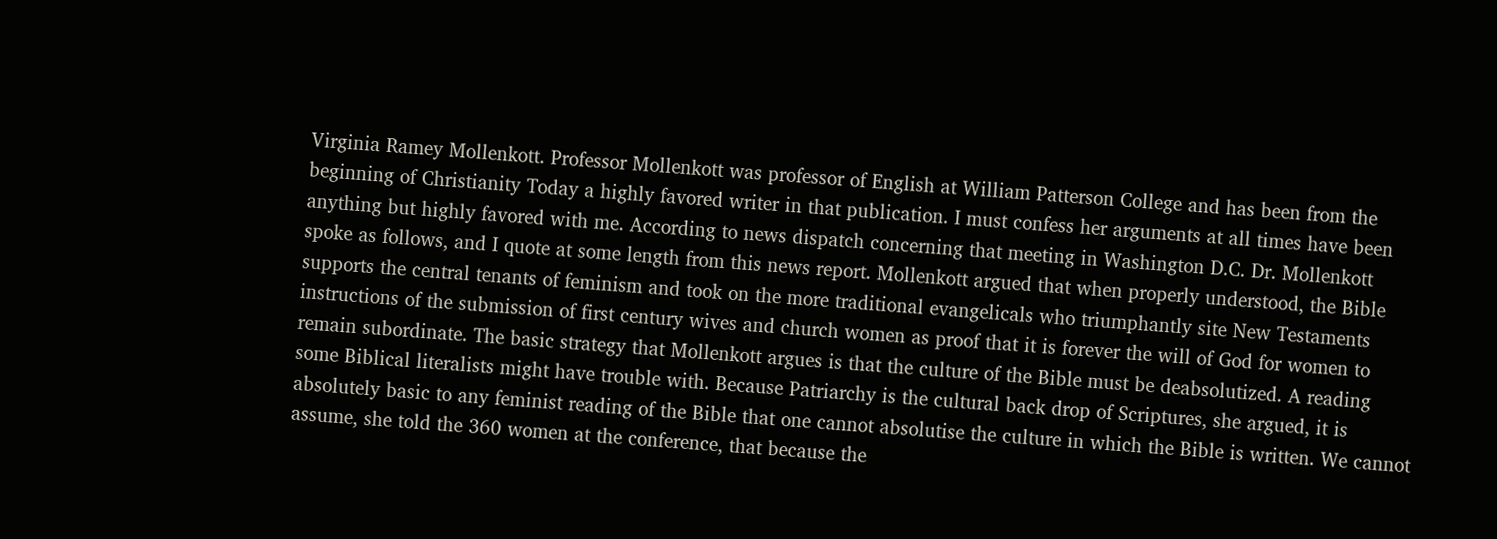Virginia Ramey Mollenkott. Professor Mollenkott was professor of English at William Patterson College and has been from the beginning of Christianity Today a highly favored writer in that publication. I must confess her arguments at all times have been anything but highly favored with me. According to news dispatch concerning that meeting in Washington D.C. Dr. Mollenkott spoke as follows, and I quote at some length from this news report. Mollenkott argued that when properly understood, the Bible supports the central tenants of feminism and took on the more traditional evangelicals who triumphantly site New Testaments instructions of the submission of first century wives and church women as proof that it is forever the will of God for women to remain subordinate. The basic strategy that Mollenkott argues is that the culture of the Bible must be deabsolutized. A reading some Biblical literalists might have trouble with. Because Patriarchy is the cultural back drop of Scriptures, she argued, it is absolutely basic to any feminist reading of the Bible that one cannot absolutise the culture in which the Bible is written. We cannot assume, she told the 360 women at the conference, that because the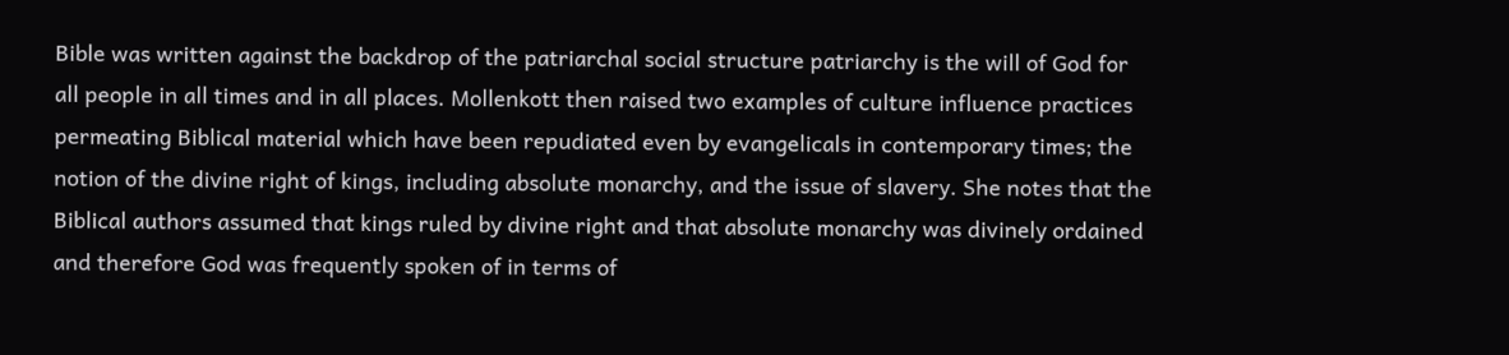Bible was written against the backdrop of the patriarchal social structure patriarchy is the will of God for all people in all times and in all places. Mollenkott then raised two examples of culture influence practices permeating Biblical material which have been repudiated even by evangelicals in contemporary times; the notion of the divine right of kings, including absolute monarchy, and the issue of slavery. She notes that the Biblical authors assumed that kings ruled by divine right and that absolute monarchy was divinely ordained and therefore God was frequently spoken of in terms of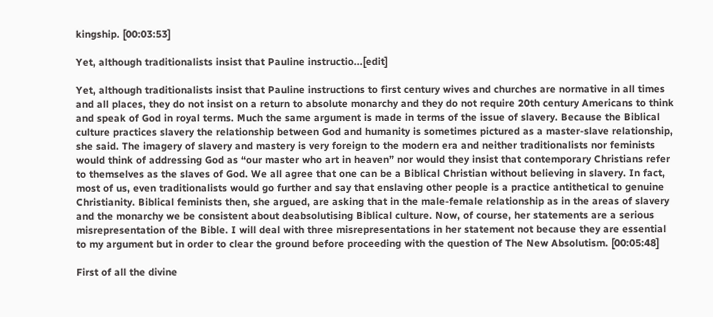kingship. [00:03:53]

Yet, although traditionalists insist that Pauline instructio...[edit]

Yet, although traditionalists insist that Pauline instructions to first century wives and churches are normative in all times and all places, they do not insist on a return to absolute monarchy and they do not require 20th century Americans to think and speak of God in royal terms. Much the same argument is made in terms of the issue of slavery. Because the Biblical culture practices slavery the relationship between God and humanity is sometimes pictured as a master-slave relationship, she said. The imagery of slavery and mastery is very foreign to the modern era and neither traditionalists nor feminists would think of addressing God as “our master who art in heaven” nor would they insist that contemporary Christians refer to themselves as the slaves of God. We all agree that one can be a Biblical Christian without believing in slavery. In fact, most of us, even traditionalists would go further and say that enslaving other people is a practice antithetical to genuine Christianity. Biblical feminists then, she argued, are asking that in the male-female relationship as in the areas of slavery and the monarchy we be consistent about deabsolutising Biblical culture. Now, of course, her statements are a serious misrepresentation of the Bible. I will deal with three misrepresentations in her statement not because they are essential to my argument but in order to clear the ground before proceeding with the question of The New Absolutism. [00:05:48]

First of all the divine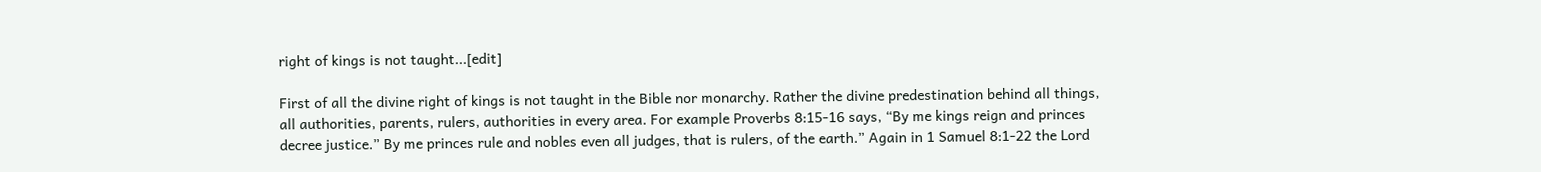right of kings is not taught...[edit]

First of all the divine right of kings is not taught in the Bible nor monarchy. Rather the divine predestination behind all things, all authorities, parents, rulers, authorities in every area. For example Proverbs 8:15-16 says, “By me kings reign and princes decree justice.” By me princes rule and nobles even all judges, that is rulers, of the earth.” Again in 1 Samuel 8:1-22 the Lord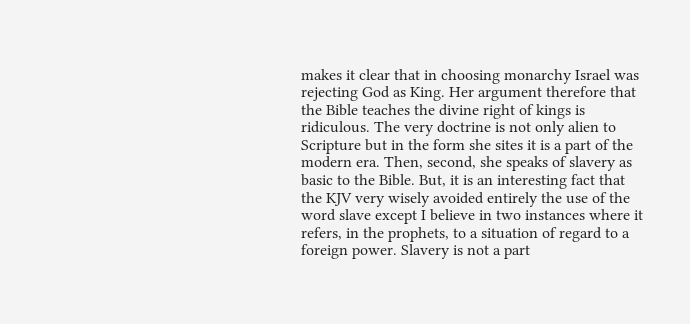makes it clear that in choosing monarchy Israel was rejecting God as King. Her argument therefore that the Bible teaches the divine right of kings is ridiculous. The very doctrine is not only alien to Scripture but in the form she sites it is a part of the modern era. Then, second, she speaks of slavery as basic to the Bible. But, it is an interesting fact that the KJV very wisely avoided entirely the use of the word slave except I believe in two instances where it refers, in the prophets, to a situation of regard to a foreign power. Slavery is not a part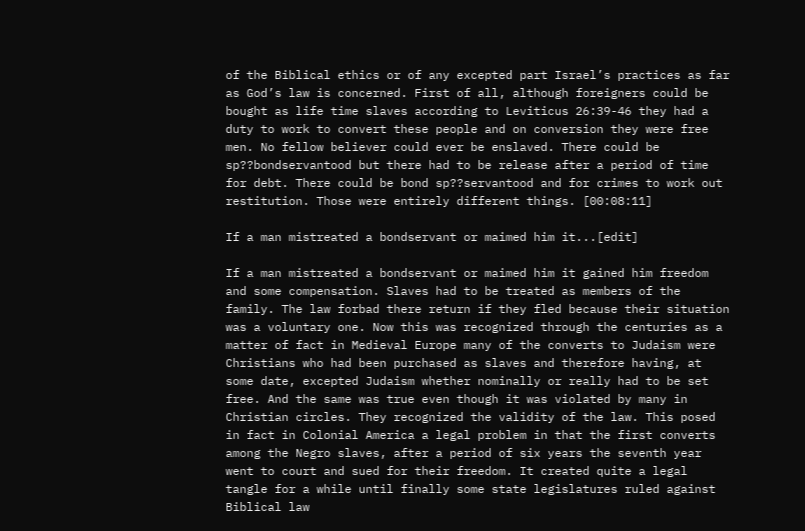of the Biblical ethics or of any excepted part Israel’s practices as far as God’s law is concerned. First of all, although foreigners could be bought as life time slaves according to Leviticus 26:39-46 they had a duty to work to convert these people and on conversion they were free men. No fellow believer could ever be enslaved. There could be sp??bondservantood but there had to be release after a period of time for debt. There could be bond sp??servantood and for crimes to work out restitution. Those were entirely different things. [00:08:11]

If a man mistreated a bondservant or maimed him it...[edit]

If a man mistreated a bondservant or maimed him it gained him freedom and some compensation. Slaves had to be treated as members of the family. The law forbad there return if they fled because their situation was a voluntary one. Now this was recognized through the centuries as a matter of fact in Medieval Europe many of the converts to Judaism were Christians who had been purchased as slaves and therefore having, at some date, excepted Judaism whether nominally or really had to be set free. And the same was true even though it was violated by many in Christian circles. They recognized the validity of the law. This posed in fact in Colonial America a legal problem in that the first converts among the Negro slaves, after a period of six years the seventh year went to court and sued for their freedom. It created quite a legal tangle for a while until finally some state legislatures ruled against Biblical law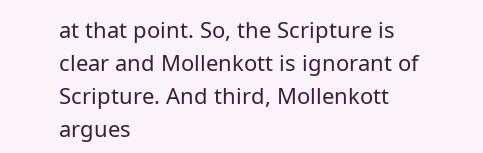at that point. So, the Scripture is clear and Mollenkott is ignorant of Scripture. And third, Mollenkott argues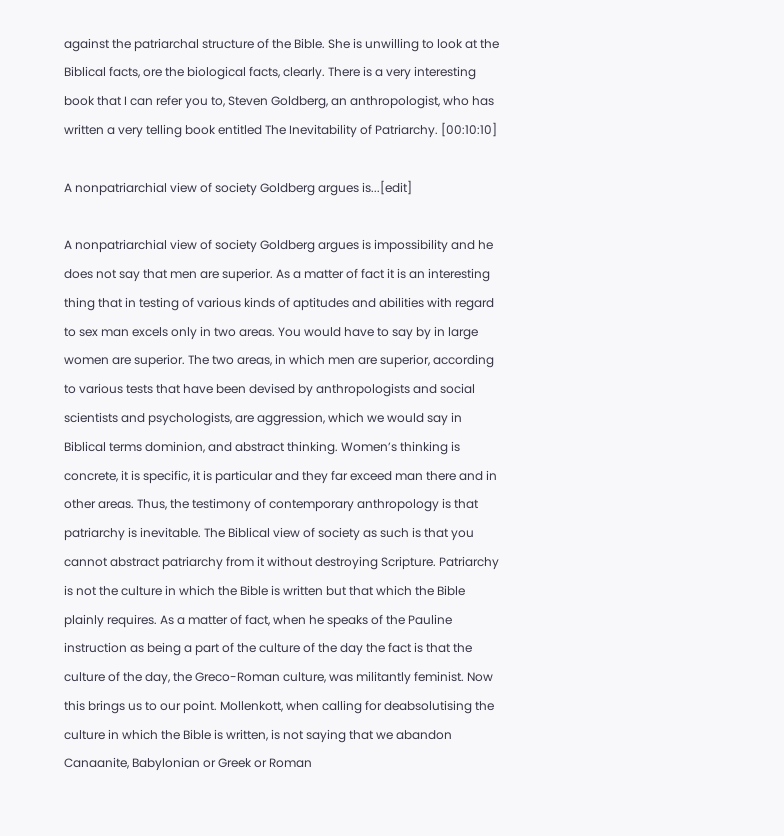against the patriarchal structure of the Bible. She is unwilling to look at the Biblical facts, ore the biological facts, clearly. There is a very interesting book that I can refer you to, Steven Goldberg, an anthropologist, who has written a very telling book entitled The Inevitability of Patriarchy. [00:10:10]

A nonpatriarchial view of society Goldberg argues is...[edit]

A nonpatriarchial view of society Goldberg argues is impossibility and he does not say that men are superior. As a matter of fact it is an interesting thing that in testing of various kinds of aptitudes and abilities with regard to sex man excels only in two areas. You would have to say by in large women are superior. The two areas, in which men are superior, according to various tests that have been devised by anthropologists and social scientists and psychologists, are aggression, which we would say in Biblical terms dominion, and abstract thinking. Women’s thinking is concrete, it is specific, it is particular and they far exceed man there and in other areas. Thus, the testimony of contemporary anthropology is that patriarchy is inevitable. The Biblical view of society as such is that you cannot abstract patriarchy from it without destroying Scripture. Patriarchy is not the culture in which the Bible is written but that which the Bible plainly requires. As a matter of fact, when he speaks of the Pauline instruction as being a part of the culture of the day the fact is that the culture of the day, the Greco-Roman culture, was militantly feminist. Now this brings us to our point. Mollenkott, when calling for deabsolutising the culture in which the Bible is written, is not saying that we abandon Canaanite, Babylonian or Greek or Roman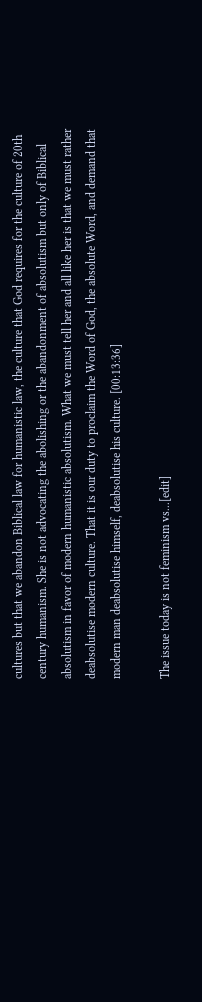cultures but that we abandon Biblical law for humanistic law, the culture that God requires for the culture of 20th century humanism. She is not advocating the abolishing or the abandonment of absolutism but only of Biblical absolutism in favor of modern humanistic absolutism. What we must tell her and all like her is that we must rather deabsolutise modern culture. That it is our duty to proclaim the Word of God, the absolute Word, and demand that modern man deabsolutise himself, deabsolutise his culture. [00:13:36]

The issue today is not feminism vs...[edit]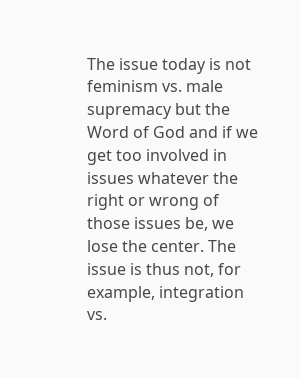The issue today is not feminism vs. male supremacy but the Word of God and if we get too involved in issues whatever the right or wrong of those issues be, we lose the center. The issue is thus not, for example, integration vs.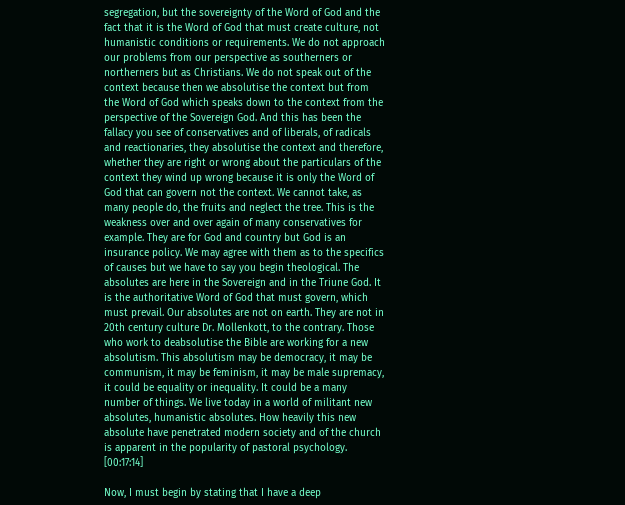segregation, but the sovereignty of the Word of God and the fact that it is the Word of God that must create culture, not humanistic conditions or requirements. We do not approach our problems from our perspective as southerners or northerners but as Christians. We do not speak out of the context because then we absolutise the context but from the Word of God which speaks down to the context from the perspective of the Sovereign God. And this has been the fallacy you see of conservatives and of liberals, of radicals and reactionaries, they absolutise the context and therefore, whether they are right or wrong about the particulars of the context they wind up wrong because it is only the Word of God that can govern not the context. We cannot take, as many people do, the fruits and neglect the tree. This is the weakness over and over again of many conservatives for example. They are for God and country but God is an insurance policy. We may agree with them as to the specifics of causes but we have to say you begin theological. The absolutes are here in the Sovereign and in the Triune God. It is the authoritative Word of God that must govern, which must prevail. Our absolutes are not on earth. They are not in 20th century culture Dr. Mollenkott, to the contrary. Those who work to deabsolutise the Bible are working for a new absolutism. This absolutism may be democracy, it may be communism, it may be feminism, it may be male supremacy, it could be equality or inequality. It could be a many number of things. We live today in a world of militant new absolutes, humanistic absolutes. How heavily this new absolute have penetrated modern society and of the church is apparent in the popularity of pastoral psychology. [00:17:14]

Now, I must begin by stating that I have a deep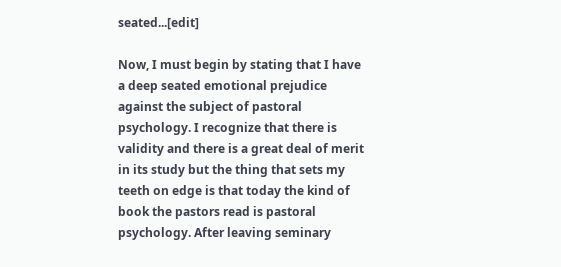seated...[edit]

Now, I must begin by stating that I have a deep seated emotional prejudice against the subject of pastoral psychology. I recognize that there is validity and there is a great deal of merit in its study but the thing that sets my teeth on edge is that today the kind of book the pastors read is pastoral psychology. After leaving seminary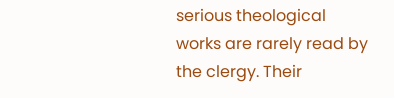serious theological works are rarely read by the clergy. Their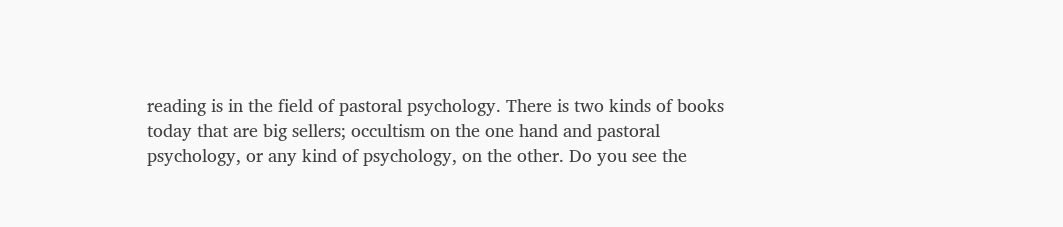reading is in the field of pastoral psychology. There is two kinds of books today that are big sellers; occultism on the one hand and pastoral psychology, or any kind of psychology, on the other. Do you see the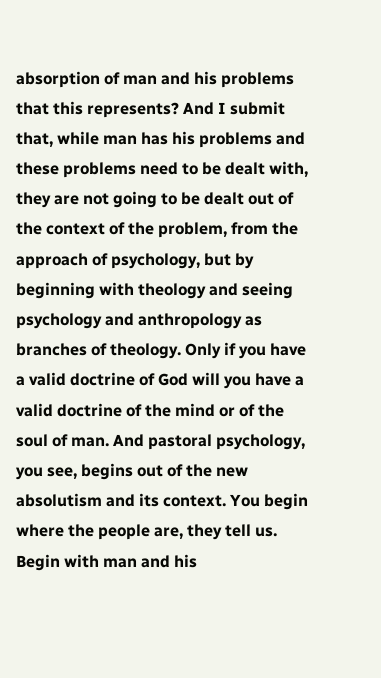absorption of man and his problems that this represents? And I submit that, while man has his problems and these problems need to be dealt with, they are not going to be dealt out of the context of the problem, from the approach of psychology, but by beginning with theology and seeing psychology and anthropology as branches of theology. Only if you have a valid doctrine of God will you have a valid doctrine of the mind or of the soul of man. And pastoral psychology, you see, begins out of the new absolutism and its context. You begin where the people are, they tell us. Begin with man and his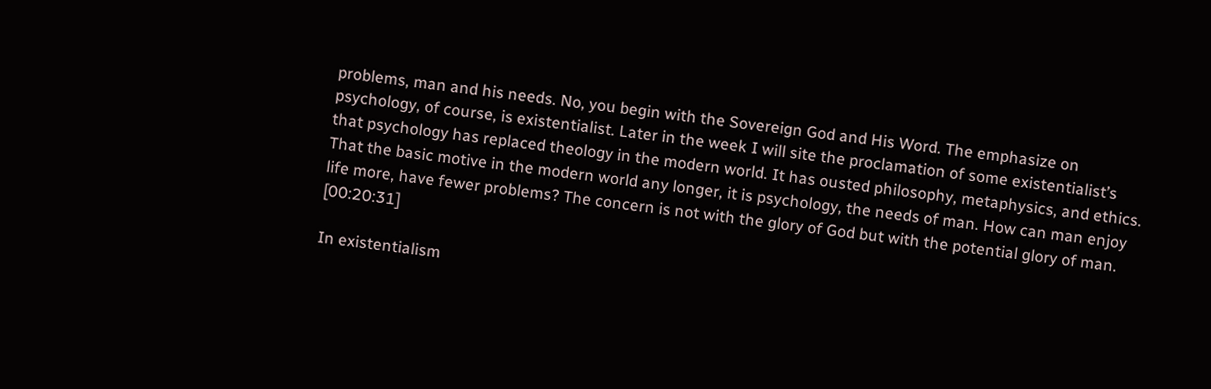problems, man and his needs. No, you begin with the Sovereign God and His Word. The emphasize on psychology, of course, is existentialist. Later in the week I will site the proclamation of some existentialist’s that psychology has replaced theology in the modern world. It has ousted philosophy, metaphysics, and ethics. That the basic motive in the modern world any longer, it is psychology, the needs of man. How can man enjoy life more, have fewer problems? The concern is not with the glory of God but with the potential glory of man. [00:20:31]

In existentialism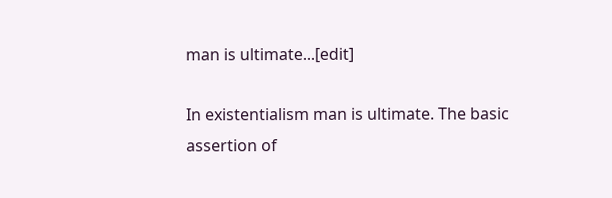man is ultimate...[edit]

In existentialism man is ultimate. The basic assertion of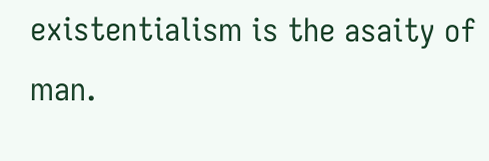existentialism is the asaity of man.